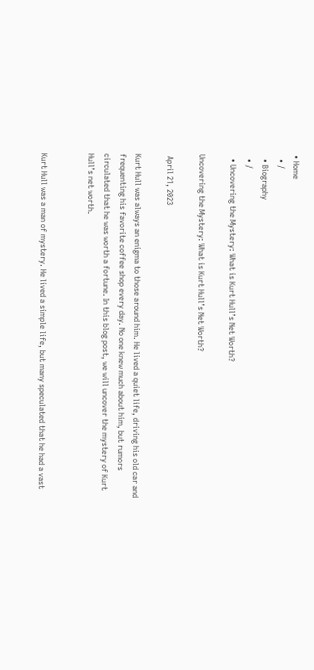• Home
  • /
  • Biography
  • /
  • Uncovering the Mystery: What is Kurt Hull’s Net Worth?

Uncovering the Mystery: What is Kurt Hull’s Net Worth?

 April 21, 2023

Kurt Hull was always an enigma to those around him. He lived a quiet life, driving his old car and frequenting his favorite coffee shop every day. No one knew much about him, but rumors circulated that he was worth a fortune. In this blog post, we will uncover the mystery of Kurt Hull’s net worth.


Kurt Hull was a man of mystery. He lived a simple life, but many speculated that he had a vast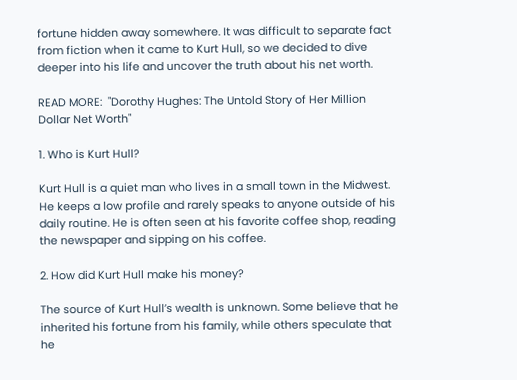fortune hidden away somewhere. It was difficult to separate fact from fiction when it came to Kurt Hull, so we decided to dive deeper into his life and uncover the truth about his net worth.

READ MORE:  "Dorothy Hughes: The Untold Story of Her Million Dollar Net Worth"

1. Who is Kurt Hull?

Kurt Hull is a quiet man who lives in a small town in the Midwest. He keeps a low profile and rarely speaks to anyone outside of his daily routine. He is often seen at his favorite coffee shop, reading the newspaper and sipping on his coffee.

2. How did Kurt Hull make his money?

The source of Kurt Hull’s wealth is unknown. Some believe that he inherited his fortune from his family, while others speculate that he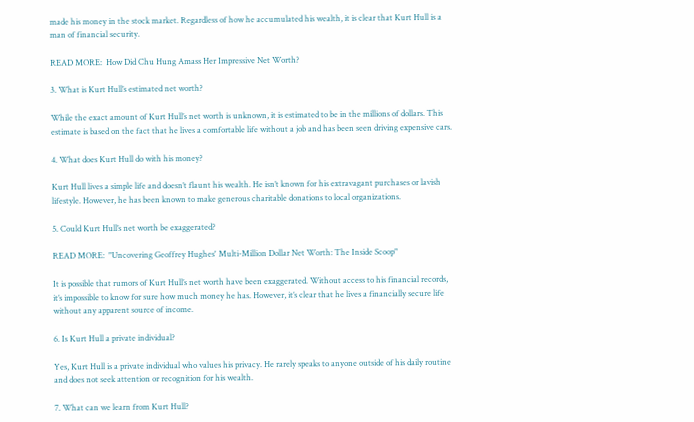made his money in the stock market. Regardless of how he accumulated his wealth, it is clear that Kurt Hull is a man of financial security.

READ MORE:  How Did Chu Hung Amass Her Impressive Net Worth?

3. What is Kurt Hull’s estimated net worth?

While the exact amount of Kurt Hull’s net worth is unknown, it is estimated to be in the millions of dollars. This estimate is based on the fact that he lives a comfortable life without a job and has been seen driving expensive cars.

4. What does Kurt Hull do with his money?

Kurt Hull lives a simple life and doesn’t flaunt his wealth. He isn’t known for his extravagant purchases or lavish lifestyle. However, he has been known to make generous charitable donations to local organizations.

5. Could Kurt Hull’s net worth be exaggerated?

READ MORE:  "Uncovering Geoffrey Hughes' Multi-Million Dollar Net Worth: The Inside Scoop"

It is possible that rumors of Kurt Hull’s net worth have been exaggerated. Without access to his financial records, it’s impossible to know for sure how much money he has. However, it’s clear that he lives a financially secure life without any apparent source of income.

6. Is Kurt Hull a private individual?

Yes, Kurt Hull is a private individual who values his privacy. He rarely speaks to anyone outside of his daily routine and does not seek attention or recognition for his wealth.

7. What can we learn from Kurt Hull?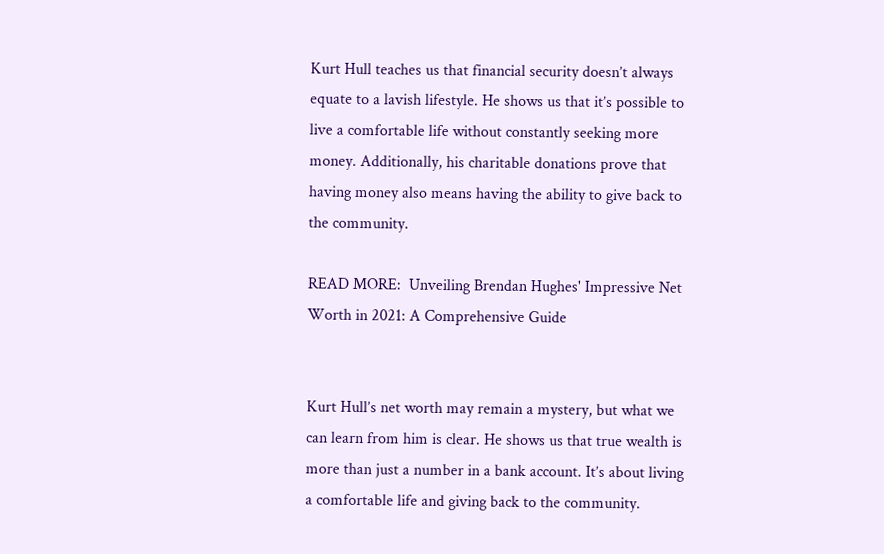Kurt Hull teaches us that financial security doesn’t always equate to a lavish lifestyle. He shows us that it’s possible to live a comfortable life without constantly seeking more money. Additionally, his charitable donations prove that having money also means having the ability to give back to the community.

READ MORE:  Unveiling Brendan Hughes' Impressive Net Worth in 2021: A Comprehensive Guide


Kurt Hull’s net worth may remain a mystery, but what we can learn from him is clear. He shows us that true wealth is more than just a number in a bank account. It’s about living a comfortable life and giving back to the community.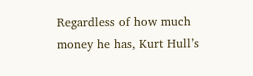Regardless of how much money he has, Kurt Hull’s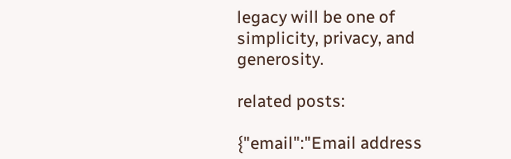legacy will be one of simplicity, privacy, and generosity.

related posts:

{"email":"Email address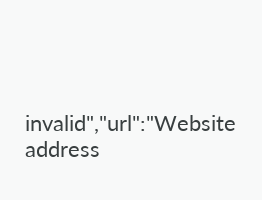invalid","url":"Website address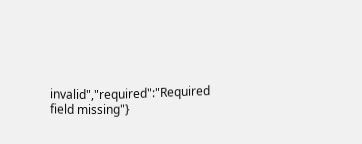invalid","required":"Required field missing"}